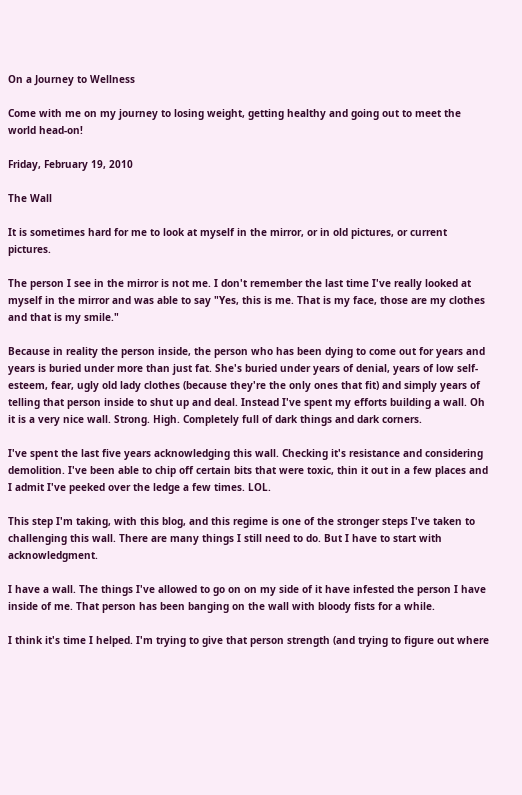On a Journey to Wellness

Come with me on my journey to losing weight, getting healthy and going out to meet the world head-on!

Friday, February 19, 2010

The Wall

It is sometimes hard for me to look at myself in the mirror, or in old pictures, or current pictures.

The person I see in the mirror is not me. I don't remember the last time I've really looked at myself in the mirror and was able to say "Yes, this is me. That is my face, those are my clothes and that is my smile."

Because in reality the person inside, the person who has been dying to come out for years and years is buried under more than just fat. She's buried under years of denial, years of low self-esteem, fear, ugly old lady clothes (because they're the only ones that fit) and simply years of telling that person inside to shut up and deal. Instead I've spent my efforts building a wall. Oh it is a very nice wall. Strong. High. Completely full of dark things and dark corners.

I've spent the last five years acknowledging this wall. Checking it's resistance and considering demolition. I've been able to chip off certain bits that were toxic, thin it out in a few places and I admit I've peeked over the ledge a few times. LOL.

This step I'm taking, with this blog, and this regime is one of the stronger steps I've taken to challenging this wall. There are many things I still need to do. But I have to start with acknowledgment.

I have a wall. The things I've allowed to go on on my side of it have infested the person I have inside of me. That person has been banging on the wall with bloody fists for a while.

I think it's time I helped. I'm trying to give that person strength (and trying to figure out where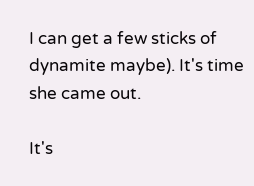I can get a few sticks of dynamite maybe). It's time she came out.

It's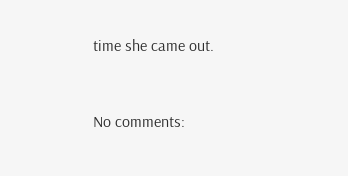time she came out.


No comments: